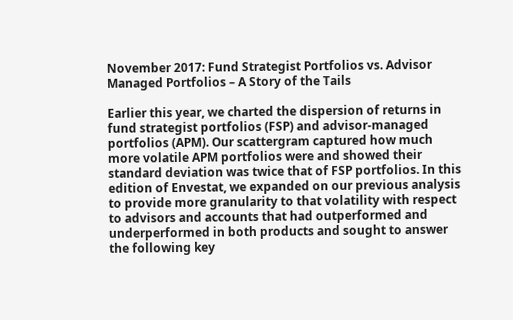November 2017: Fund Strategist Portfolios vs. Advisor Managed Portfolios – A Story of the Tails

Earlier this year, we charted the dispersion of returns in fund strategist portfolios (FSP) and advisor-managed portfolios (APM). Our scattergram captured how much more volatile APM portfolios were and showed their standard deviation was twice that of FSP portfolios. In this edition of Envestat, we expanded on our previous analysis to provide more granularity to that volatility with respect to advisors and accounts that had outperformed and underperformed in both products and sought to answer the following key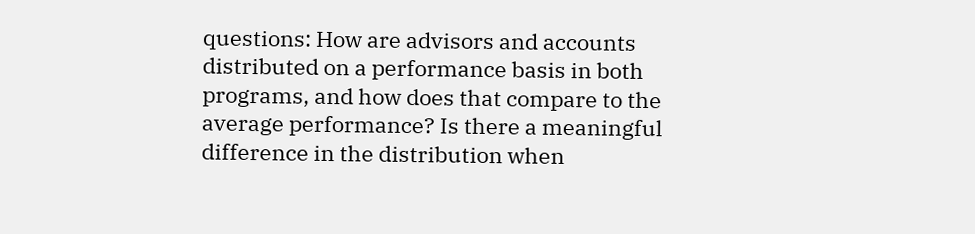questions: How are advisors and accounts distributed on a performance basis in both programs, and how does that compare to the average performance? Is there a meaningful difference in the distribution when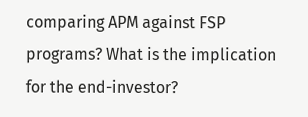comparing APM against FSP programs? What is the implication for the end-investor?